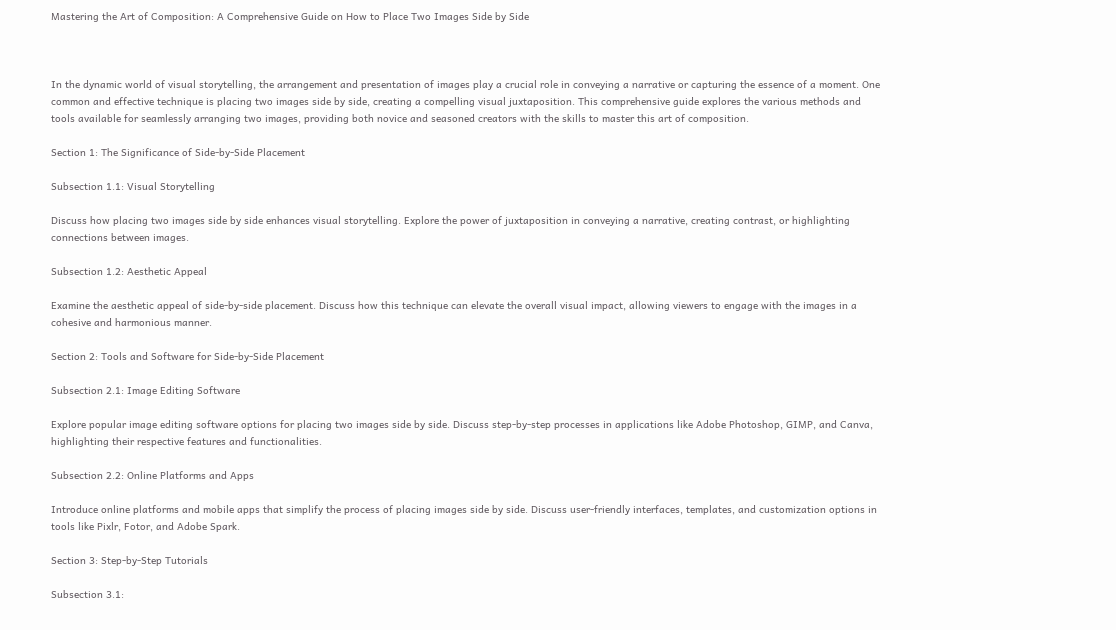Mastering the Art of Composition: A Comprehensive Guide on How to Place Two Images Side by Side



In the dynamic world of visual storytelling, the arrangement and presentation of images play a crucial role in conveying a narrative or capturing the essence of a moment. One common and effective technique is placing two images side by side, creating a compelling visual juxtaposition. This comprehensive guide explores the various methods and tools available for seamlessly arranging two images, providing both novice and seasoned creators with the skills to master this art of composition.

Section 1: The Significance of Side-by-Side Placement

Subsection 1.1: Visual Storytelling

Discuss how placing two images side by side enhances visual storytelling. Explore the power of juxtaposition in conveying a narrative, creating contrast, or highlighting connections between images.

Subsection 1.2: Aesthetic Appeal

Examine the aesthetic appeal of side-by-side placement. Discuss how this technique can elevate the overall visual impact, allowing viewers to engage with the images in a cohesive and harmonious manner.

Section 2: Tools and Software for Side-by-Side Placement

Subsection 2.1: Image Editing Software

Explore popular image editing software options for placing two images side by side. Discuss step-by-step processes in applications like Adobe Photoshop, GIMP, and Canva, highlighting their respective features and functionalities.

Subsection 2.2: Online Platforms and Apps

Introduce online platforms and mobile apps that simplify the process of placing images side by side. Discuss user-friendly interfaces, templates, and customization options in tools like Pixlr, Fotor, and Adobe Spark.

Section 3: Step-by-Step Tutorials

Subsection 3.1: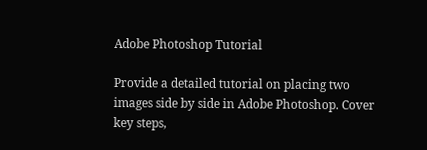Adobe Photoshop Tutorial

Provide a detailed tutorial on placing two images side by side in Adobe Photoshop. Cover key steps,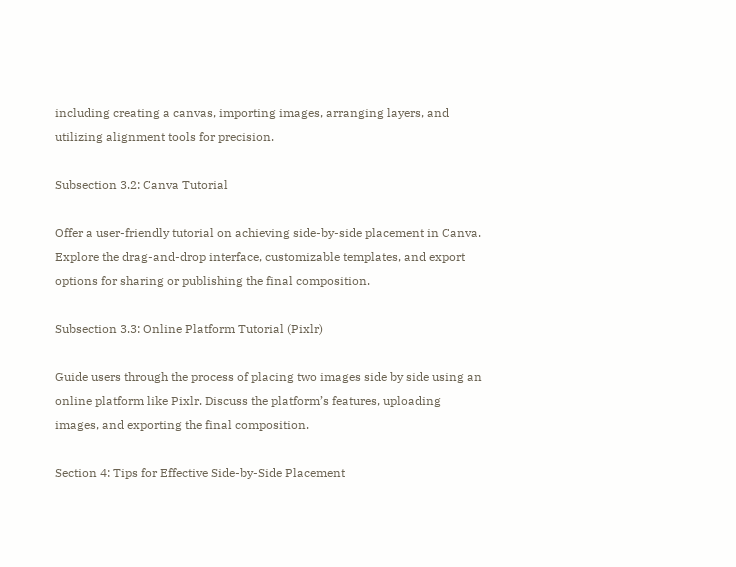including creating a canvas, importing images, arranging layers, and utilizing alignment tools for precision.

Subsection 3.2: Canva Tutorial

Offer a user-friendly tutorial on achieving side-by-side placement in Canva. Explore the drag-and-drop interface, customizable templates, and export options for sharing or publishing the final composition.

Subsection 3.3: Online Platform Tutorial (Pixlr)

Guide users through the process of placing two images side by side using an online platform like Pixlr. Discuss the platform’s features, uploading images, and exporting the final composition.

Section 4: Tips for Effective Side-by-Side Placement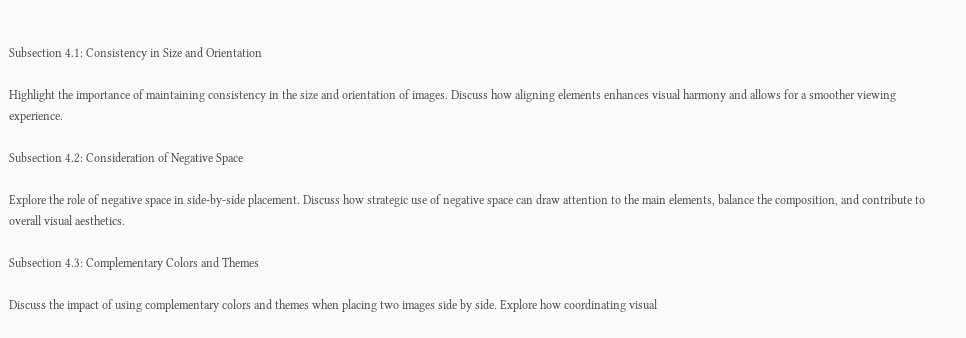Subsection 4.1: Consistency in Size and Orientation

Highlight the importance of maintaining consistency in the size and orientation of images. Discuss how aligning elements enhances visual harmony and allows for a smoother viewing experience.

Subsection 4.2: Consideration of Negative Space

Explore the role of negative space in side-by-side placement. Discuss how strategic use of negative space can draw attention to the main elements, balance the composition, and contribute to overall visual aesthetics.

Subsection 4.3: Complementary Colors and Themes

Discuss the impact of using complementary colors and themes when placing two images side by side. Explore how coordinating visual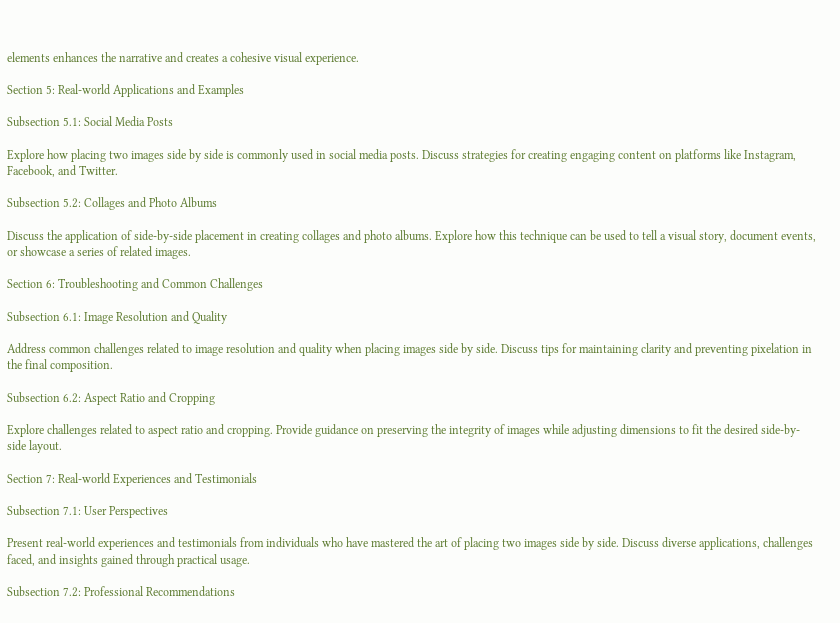elements enhances the narrative and creates a cohesive visual experience.

Section 5: Real-world Applications and Examples

Subsection 5.1: Social Media Posts

Explore how placing two images side by side is commonly used in social media posts. Discuss strategies for creating engaging content on platforms like Instagram, Facebook, and Twitter.

Subsection 5.2: Collages and Photo Albums

Discuss the application of side-by-side placement in creating collages and photo albums. Explore how this technique can be used to tell a visual story, document events, or showcase a series of related images.

Section 6: Troubleshooting and Common Challenges

Subsection 6.1: Image Resolution and Quality

Address common challenges related to image resolution and quality when placing images side by side. Discuss tips for maintaining clarity and preventing pixelation in the final composition.

Subsection 6.2: Aspect Ratio and Cropping

Explore challenges related to aspect ratio and cropping. Provide guidance on preserving the integrity of images while adjusting dimensions to fit the desired side-by-side layout.

Section 7: Real-world Experiences and Testimonials

Subsection 7.1: User Perspectives

Present real-world experiences and testimonials from individuals who have mastered the art of placing two images side by side. Discuss diverse applications, challenges faced, and insights gained through practical usage.

Subsection 7.2: Professional Recommendations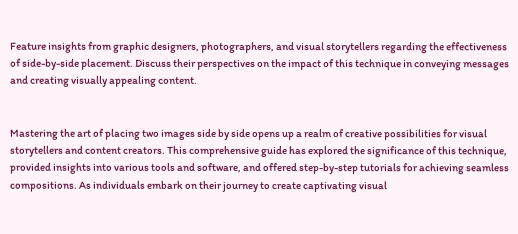Feature insights from graphic designers, photographers, and visual storytellers regarding the effectiveness of side-by-side placement. Discuss their perspectives on the impact of this technique in conveying messages and creating visually appealing content.


Mastering the art of placing two images side by side opens up a realm of creative possibilities for visual storytellers and content creators. This comprehensive guide has explored the significance of this technique, provided insights into various tools and software, and offered step-by-step tutorials for achieving seamless compositions. As individuals embark on their journey to create captivating visual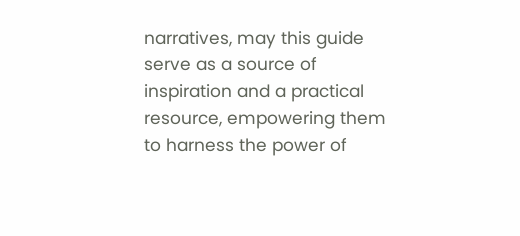narratives, may this guide serve as a source of inspiration and a practical resource, empowering them to harness the power of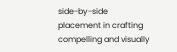side-by-side placement in crafting compelling and visually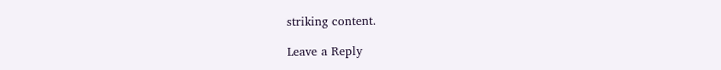striking content.

Leave a Reply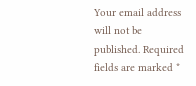Your email address will not be published. Required fields are marked *